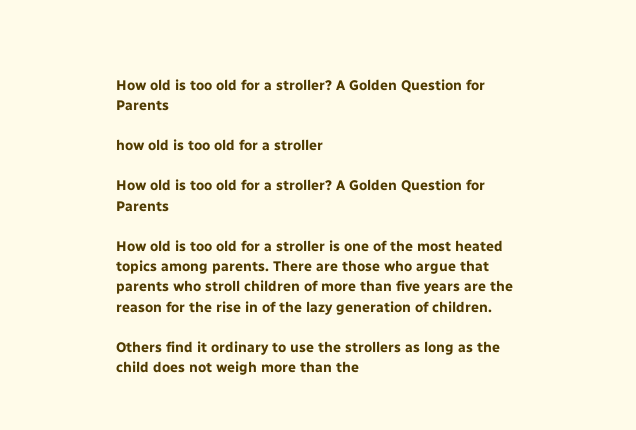How old is too old for a stroller? A Golden Question for Parents

how old is too old for a stroller

How old is too old for a stroller? A Golden Question for Parents

How old is too old for a stroller is one of the most heated topics among parents. There are those who argue that parents who stroll children of more than five years are the reason for the rise in of the lazy generation of children.

Others find it ordinary to use the strollers as long as the child does not weigh more than the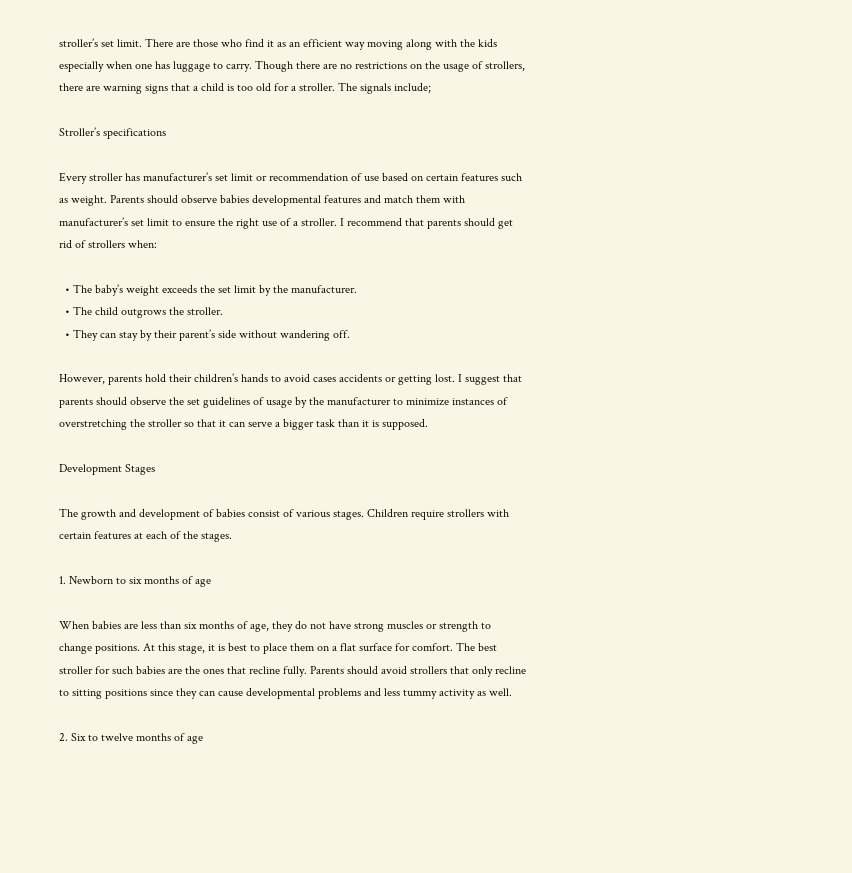stroller’s set limit. There are those who find it as an efficient way moving along with the kids especially when one has luggage to carry. Though there are no restrictions on the usage of strollers, there are warning signs that a child is too old for a stroller. The signals include;

Stroller’s specifications

Every stroller has manufacturer’s set limit or recommendation of use based on certain features such as weight. Parents should observe babies developmental features and match them with manufacturer’s set limit to ensure the right use of a stroller. I recommend that parents should get rid of strollers when:

  • The baby’s weight exceeds the set limit by the manufacturer.
  • The child outgrows the stroller.
  • They can stay by their parent’s side without wandering off.

However, parents hold their children’s hands to avoid cases accidents or getting lost. I suggest that parents should observe the set guidelines of usage by the manufacturer to minimize instances of overstretching the stroller so that it can serve a bigger task than it is supposed.

Development Stages

The growth and development of babies consist of various stages. Children require strollers with certain features at each of the stages.

1. Newborn to six months of age

When babies are less than six months of age, they do not have strong muscles or strength to change positions. At this stage, it is best to place them on a flat surface for comfort. The best stroller for such babies are the ones that recline fully. Parents should avoid strollers that only recline to sitting positions since they can cause developmental problems and less tummy activity as well.

2. Six to twelve months of age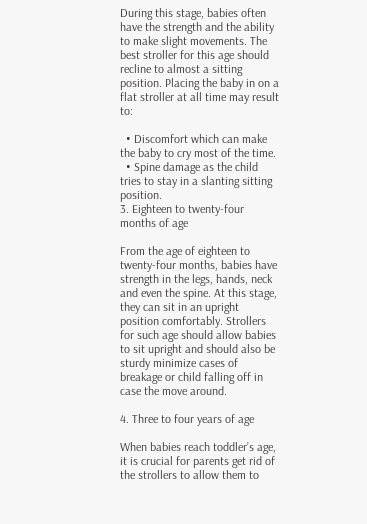During this stage, babies often have the strength and the ability to make slight movements. The best stroller for this age should recline to almost a sitting position. Placing the baby in on a flat stroller at all time may result to:

  • Discomfort which can make the baby to cry most of the time.
  • Spine damage as the child tries to stay in a slanting sitting position.
3. Eighteen to twenty-four months of age

From the age of eighteen to twenty-four months, babies have strength in the legs, hands, neck and even the spine. At this stage, they can sit in an upright position comfortably. Strollers for such age should allow babies to sit upright and should also be sturdy minimize cases of breakage or child falling off in case the move around.

4. Three to four years of age

When babies reach toddler’s age, it is crucial for parents get rid of the strollers to allow them to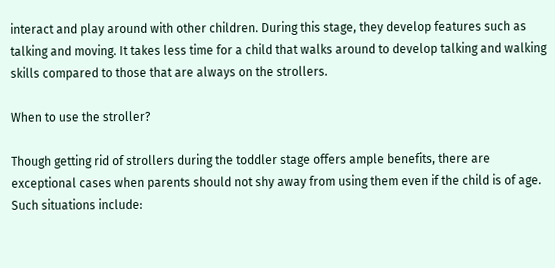interact and play around with other children. During this stage, they develop features such as talking and moving. It takes less time for a child that walks around to develop talking and walking skills compared to those that are always on the strollers.

When to use the stroller?

Though getting rid of strollers during the toddler stage offers ample benefits, there are exceptional cases when parents should not shy away from using them even if the child is of age. Such situations include: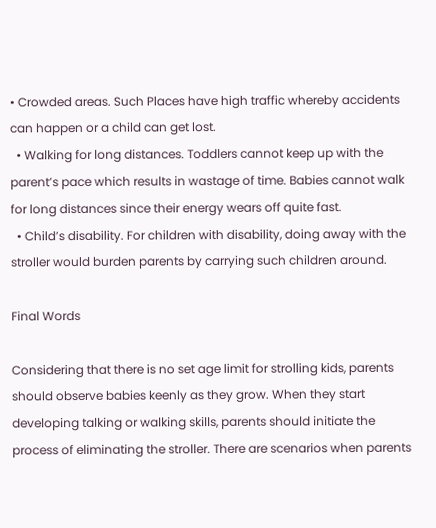• Crowded areas. Such Places have high traffic whereby accidents can happen or a child can get lost.
  • Walking for long distances. Toddlers cannot keep up with the parent’s pace which results in wastage of time. Babies cannot walk for long distances since their energy wears off quite fast.
  • Child’s disability. For children with disability, doing away with the stroller would burden parents by carrying such children around.

Final Words

Considering that there is no set age limit for strolling kids, parents should observe babies keenly as they grow. When they start developing talking or walking skills, parents should initiate the process of eliminating the stroller. There are scenarios when parents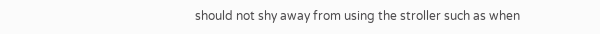should not shy away from using the stroller such as when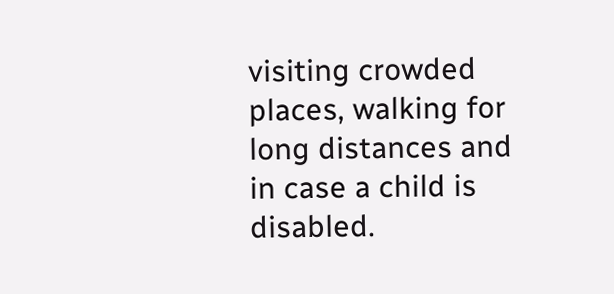visiting crowded places, walking for long distances and in case a child is disabled.